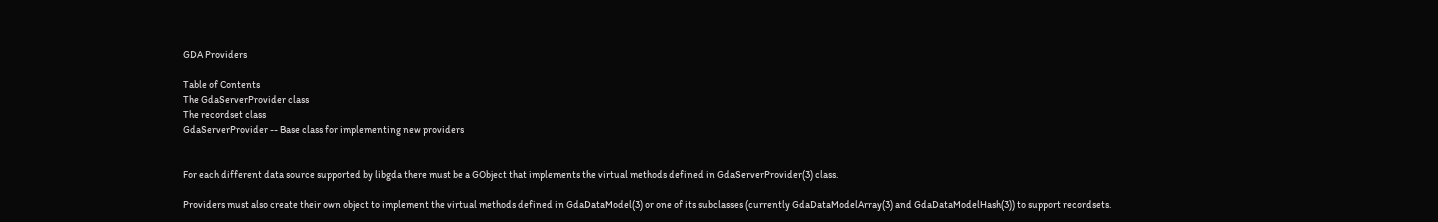GDA Providers

Table of Contents
The GdaServerProvider class
The recordset class
GdaServerProvider -- Base class for implementing new providers


For each different data source supported by libgda there must be a GObject that implements the virtual methods defined in GdaServerProvider(3) class.

Providers must also create their own object to implement the virtual methods defined in GdaDataModel(3) or one of its subclasses (currently GdaDataModelArray(3) and GdaDataModelHash(3)) to support recordsets.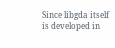Since libgda itself is developed in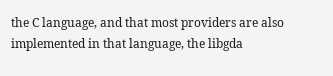the C language, and that most providers are also implemented in that language, the libgda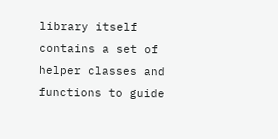library itself contains a set of helper classes and functions to guide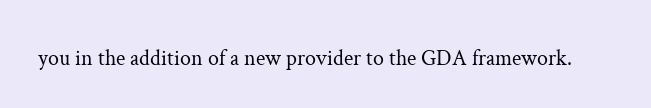you in the addition of a new provider to the GDA framework.